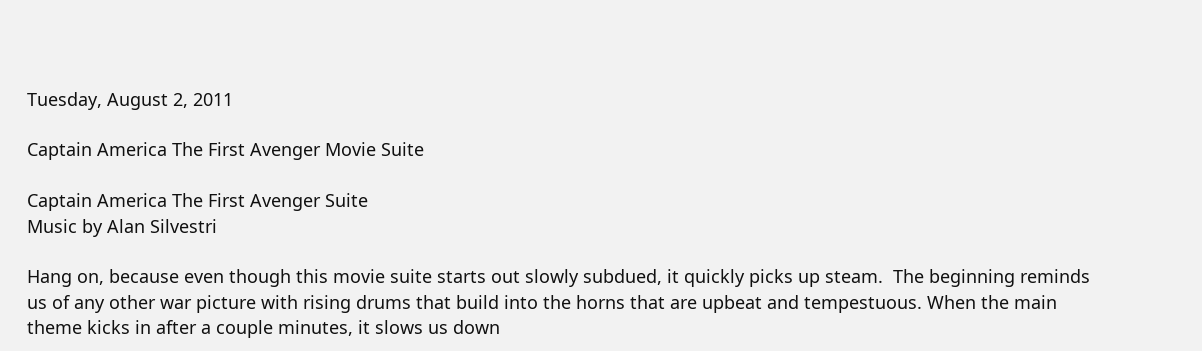Tuesday, August 2, 2011

Captain America The First Avenger Movie Suite

Captain America The First Avenger Suite
Music by Alan Silvestri

Hang on, because even though this movie suite starts out slowly subdued, it quickly picks up steam.  The beginning reminds us of any other war picture with rising drums that build into the horns that are upbeat and tempestuous. When the main theme kicks in after a couple minutes, it slows us down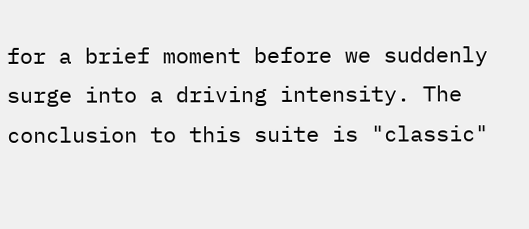for a brief moment before we suddenly surge into a driving intensity. The conclusion to this suite is "classic"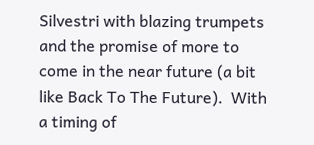Silvestri with blazing trumpets and the promise of more to come in the near future (a bit like Back To The Future).  With a timing of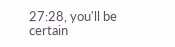27:28, you'll be certain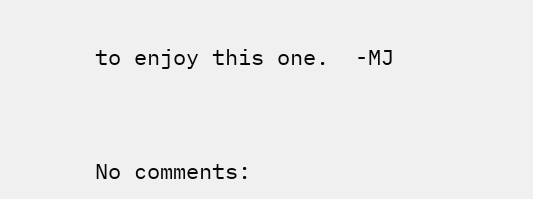to enjoy this one.  -MJ



No comments: